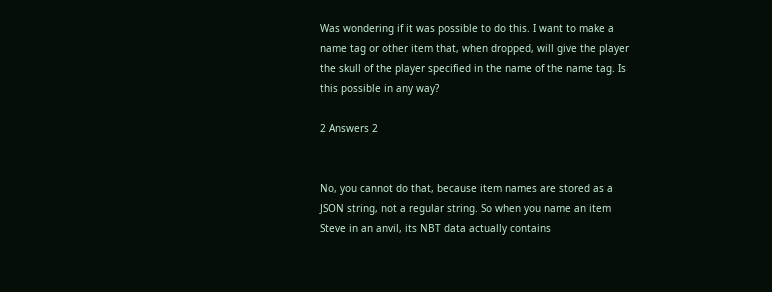Was wondering if it was possible to do this. I want to make a name tag or other item that, when dropped, will give the player the skull of the player specified in the name of the name tag. Is this possible in any way?

2 Answers 2


No, you cannot do that, because item names are stored as a JSON string, not a regular string. So when you name an item Steve in an anvil, its NBT data actually contains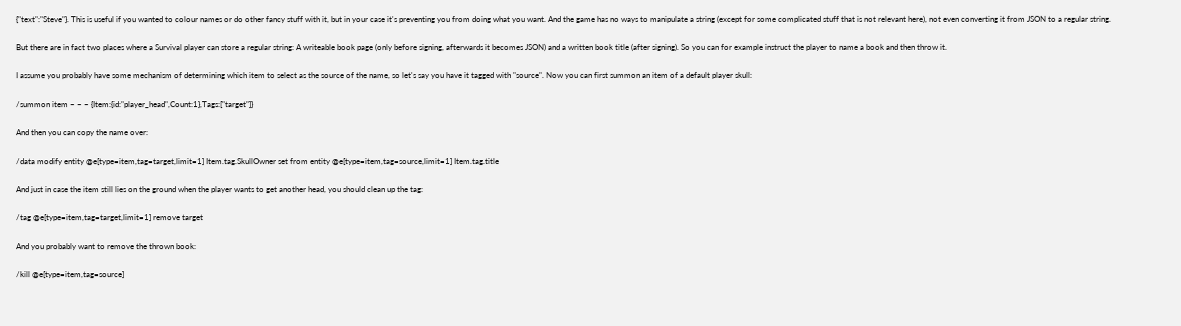{"text":"Steve"}. This is useful if you wanted to colour names or do other fancy stuff with it, but in your case it's preventing you from doing what you want. And the game has no ways to manipulate a string (except for some complicated stuff that is not relevant here), not even converting it from JSON to a regular string.

But there are in fact two places where a Survival player can store a regular string: A writeable book page (only before signing, afterwards it becomes JSON) and a written book title (after signing). So you can for example instruct the player to name a book and then throw it.

I assume you probably have some mechanism of determining which item to select as the source of the name, so let's say you have it tagged with "source". Now you can first summon an item of a default player skull:

/summon item ~ ~ ~ {Item:{id:"player_head",Count:1},Tags:["target"]}

And then you can copy the name over:

/data modify entity @e[type=item,tag=target,limit=1] Item.tag.SkullOwner set from entity @e[type=item,tag=source,limit=1] Item.tag.title

And just in case the item still lies on the ground when the player wants to get another head, you should clean up the tag:

/tag @e[type=item,tag=target,limit=1] remove target

And you probably want to remove the thrown book:

/kill @e[type=item,tag=source]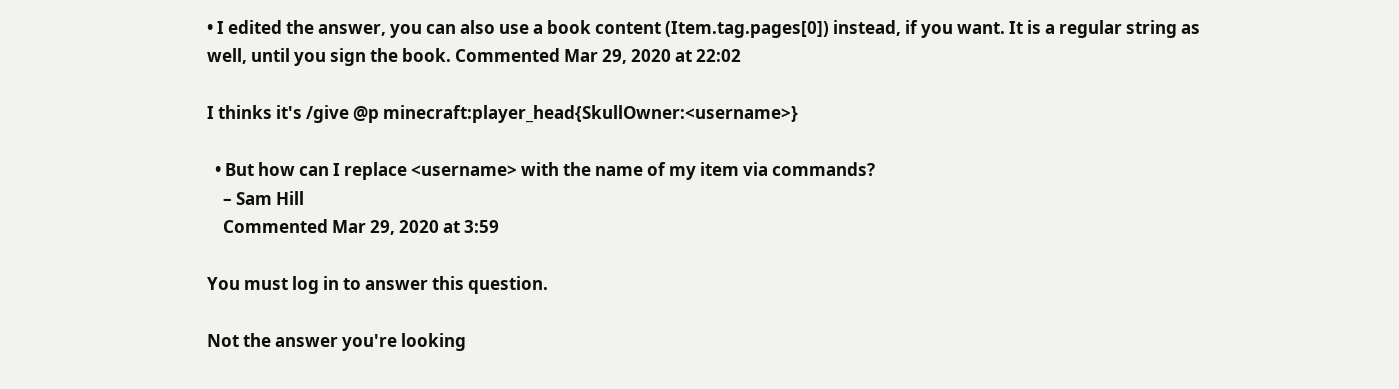• I edited the answer, you can also use a book content (Item.tag.pages[0]) instead, if you want. It is a regular string as well, until you sign the book. Commented Mar 29, 2020 at 22:02

I thinks it's /give @p minecraft:player_head{SkullOwner:<username>}

  • But how can I replace <username> with the name of my item via commands?
    – Sam Hill
    Commented Mar 29, 2020 at 3:59

You must log in to answer this question.

Not the answer you're looking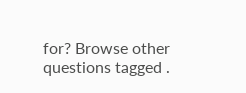for? Browse other questions tagged .